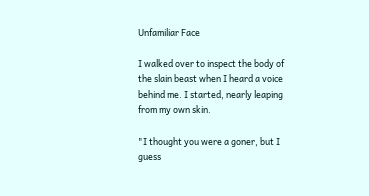Unfamiliar Face

I walked over to inspect the body of the slain beast when I heard a voice behind me. I started, nearly leaping from my own skin.

"I thought you were a goner, but I guess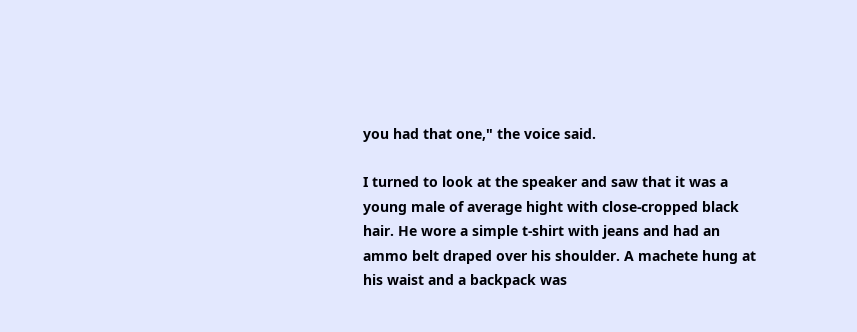you had that one," the voice said.

I turned to look at the speaker and saw that it was a young male of average hight with close-cropped black hair. He wore a simple t-shirt with jeans and had an ammo belt draped over his shoulder. A machete hung at his waist and a backpack was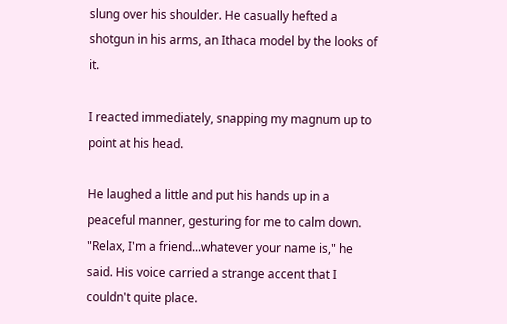slung over his shoulder. He casually hefted a shotgun in his arms, an Ithaca model by the looks of it.

I reacted immediately, snapping my magnum up to point at his head.

He laughed a little and put his hands up in a peaceful manner, gesturing for me to calm down. "Relax, I'm a friend...whatever your name is," he said. His voice carried a strange accent that I couldn't quite place.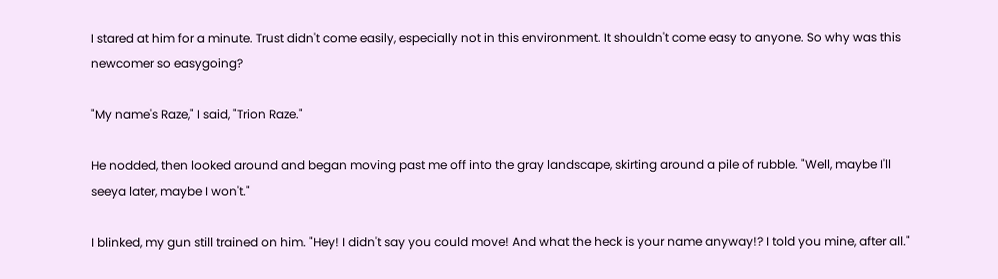I stared at him for a minute. Trust didn't come easily, especially not in this environment. It shouldn't come easy to anyone. So why was this newcomer so easygoing?

"My name's Raze," I said, "Trion Raze."

He nodded, then looked around and began moving past me off into the gray landscape, skirting around a pile of rubble. "Well, maybe I'll seeya later, maybe I won't."

I blinked, my gun still trained on him. "Hey! I didn't say you could move! And what the heck is your name anyway!? I told you mine, after all."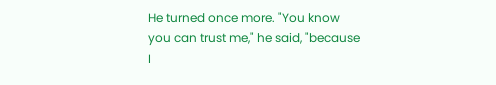He turned once more. "You know you can trust me," he said, "because I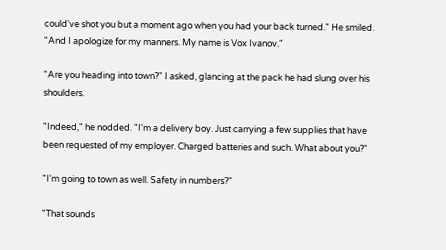could've shot you but a moment ago when you had your back turned." He smiled. "And I apologize for my manners. My name is Vox Ivanov."

"Are you heading into town?" I asked, glancing at the pack he had slung over his shoulders.

"Indeed," he nodded. "I'm a delivery boy. Just carrying a few supplies that have been requested of my employer. Charged batteries and such. What about you?"

"I'm going to town as well. Safety in numbers?"

"That sounds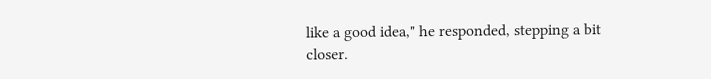like a good idea," he responded, stepping a bit closer.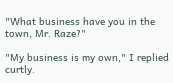"What business have you in the town, Mr. Raze?"

"My business is my own," I replied curtly.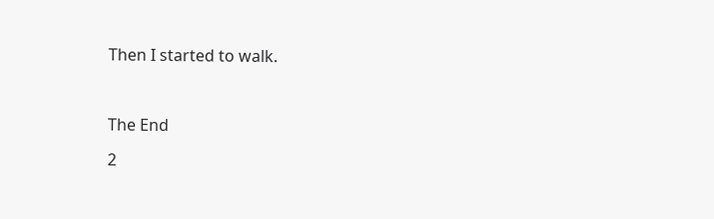Then I started to walk.



The End

2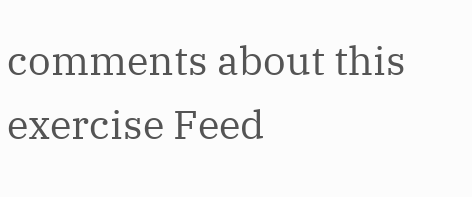comments about this exercise Feed